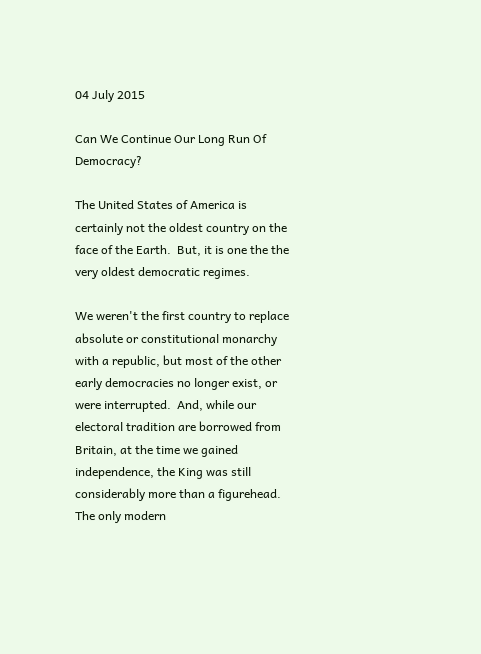04 July 2015

Can We Continue Our Long Run Of Democracy?

The United States of America is certainly not the oldest country on the face of the Earth.  But, it is one the the very oldest democratic regimes.

We weren't the first country to replace absolute or constitutional monarchy with a republic, but most of the other early democracies no longer exist, or were interrupted.  And, while our electoral tradition are borrowed from Britain, at the time we gained independence, the King was still considerably more than a figurehead.  The only modern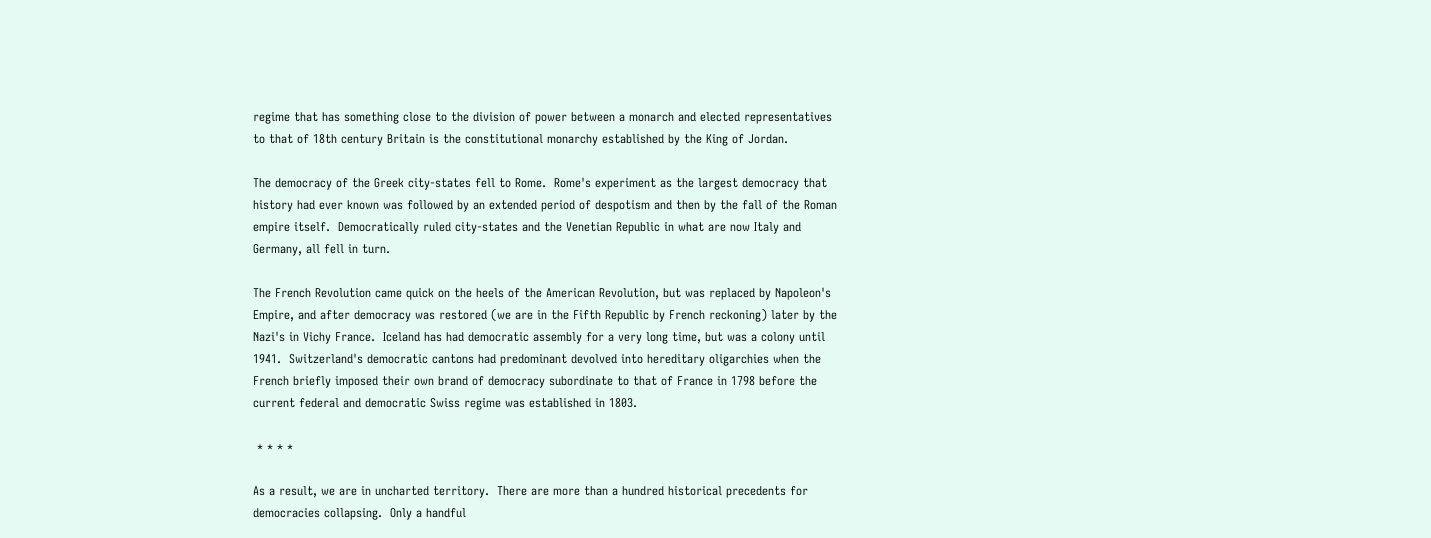regime that has something close to the division of power between a monarch and elected representatives to that of 18th century Britain is the constitutional monarchy established by the King of Jordan.

The democracy of the Greek city-states fell to Rome.  Rome's experiment as the largest democracy that history had ever known was followed by an extended period of despotism and then by the fall of the Roman empire itself.  Democratically ruled city-states and the Venetian Republic in what are now Italy and Germany, all fell in turn.

The French Revolution came quick on the heels of the American Revolution, but was replaced by Napoleon's Empire, and after democracy was restored (we are in the Fifth Republic by French reckoning) later by the Nazi's in Vichy France.  Iceland has had democratic assembly for a very long time, but was a colony until 1941.  Switzerland's democratic cantons had predominant devolved into hereditary oligarchies when the French briefly imposed their own brand of democracy subordinate to that of France in 1798 before the current federal and democratic Swiss regime was established in 1803.

 * * * *

As a result, we are in uncharted territory.  There are more than a hundred historical precedents for democracies collapsing.  Only a handful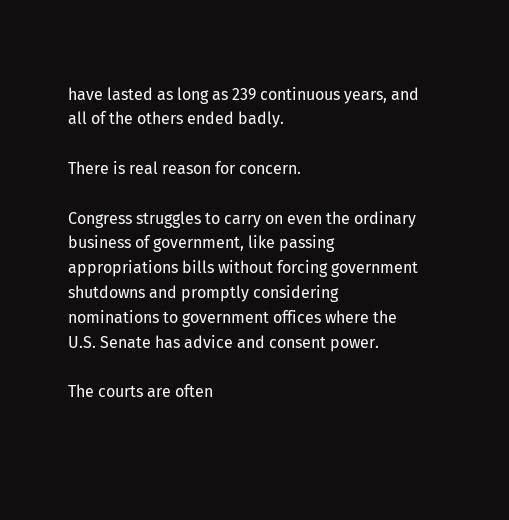have lasted as long as 239 continuous years, and all of the others ended badly.

There is real reason for concern.

Congress struggles to carry on even the ordinary business of government, like passing appropriations bills without forcing government shutdowns and promptly considering nominations to government offices where the U.S. Senate has advice and consent power.

The courts are often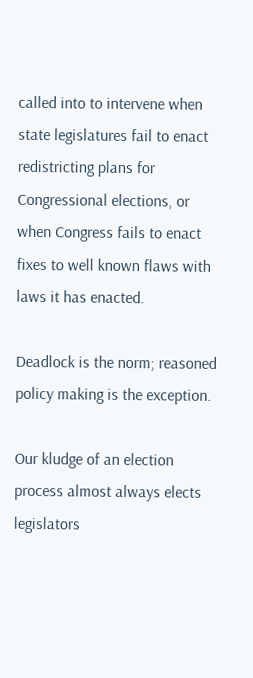called into to intervene when state legislatures fail to enact redistricting plans for Congressional elections, or when Congress fails to enact fixes to well known flaws with laws it has enacted.

Deadlock is the norm; reasoned policy making is the exception.

Our kludge of an election process almost always elects legislators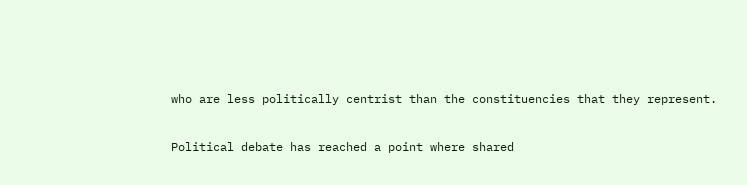who are less politically centrist than the constituencies that they represent.

Political debate has reached a point where shared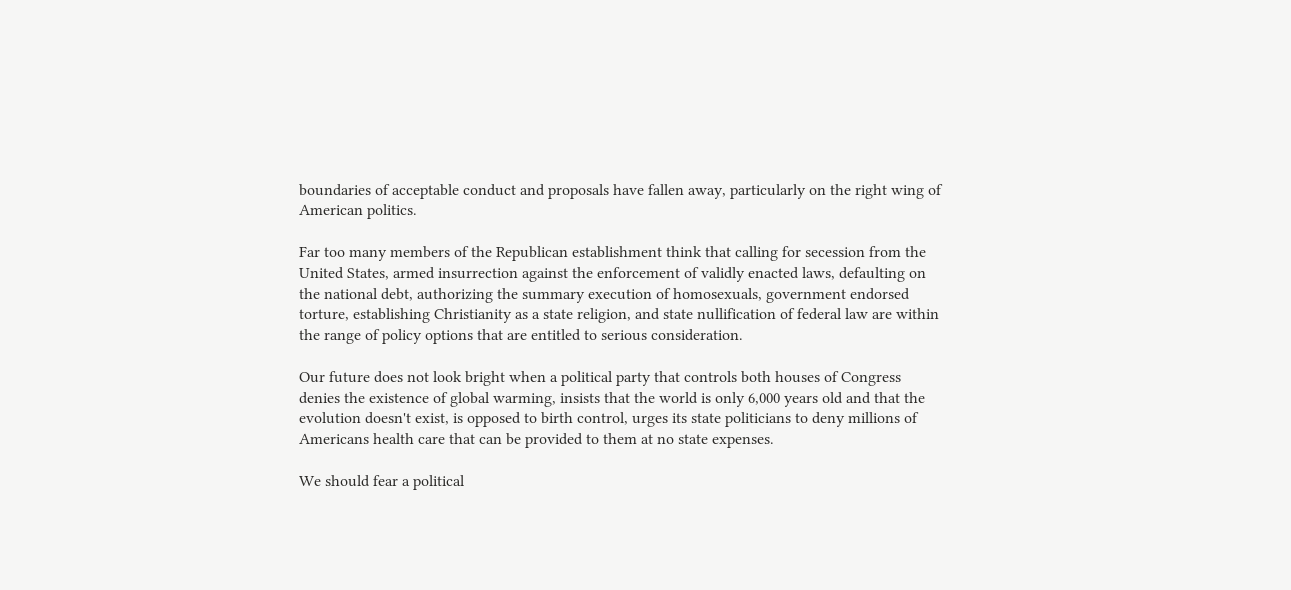boundaries of acceptable conduct and proposals have fallen away, particularly on the right wing of American politics.

Far too many members of the Republican establishment think that calling for secession from the United States, armed insurrection against the enforcement of validly enacted laws, defaulting on the national debt, authorizing the summary execution of homosexuals, government endorsed torture, establishing Christianity as a state religion, and state nullification of federal law are within the range of policy options that are entitled to serious consideration.

Our future does not look bright when a political party that controls both houses of Congress denies the existence of global warming, insists that the world is only 6,000 years old and that the evolution doesn't exist, is opposed to birth control, urges its state politicians to deny millions of Americans health care that can be provided to them at no state expenses.

We should fear a political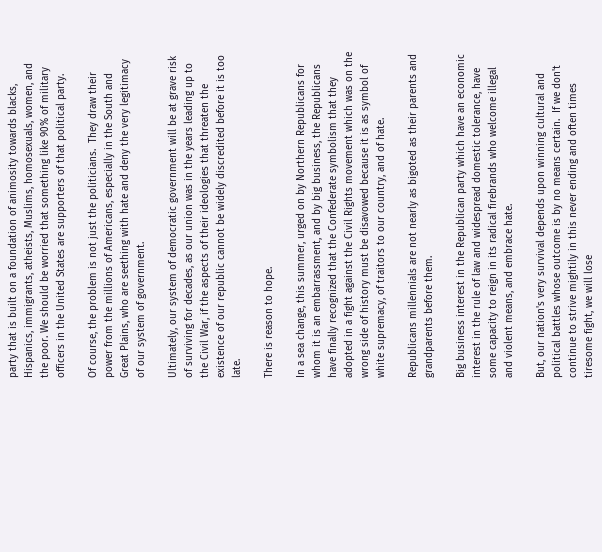party that is built on a foundation of animosity towards blacks, Hispanics, immigrants, atheists, Muslims, homosexuals, women, and the poor. We should be worried that something like 90% of military officers in the United States are supporters of that political party.

Of course, the problem is not just the politicians.  They draw their power from the millions of Americans, especially in the South and Great Plains, who are seething with hate and deny the very legitimacy of our system of government.

Ultimately, our system of democratic government will be at grave risk of surviving for decades, as our union was in the years leading up to the Civil War, if the aspects of their ideologies that threaten the existence of our republic cannot be widely discredited before it is too late.

There is reason to hope.

In a sea change, this summer, urged on by Northern Republicans for whom it is an embarrassment, and by big business, the Republicans have finally recognized that the Confederate symbolism that they adopted in a fight against the Civil Rights movement which was on the wrong side of history must be disavowed because it is as symbol of white supremacy, of traitors to our country, and of hate.

Republicans millennials are not nearly as bigoted as their parents and grandparents before them.

Big business interest in the Republican party which have an economic interest in the rule of law and widespread domestic tolerance, have some capacity to reign in its radical firebrands who welcome illegal and violent means, and embrace hate.

But, our nation's very survival depends upon winning cultural and political battles whose outcome is by no means certain.  If we don't continue to strive mightily in this never ending and often times tiresome fight, we will lose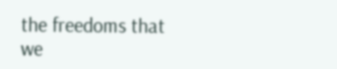the freedoms that we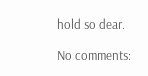hold so dear.

No comments: